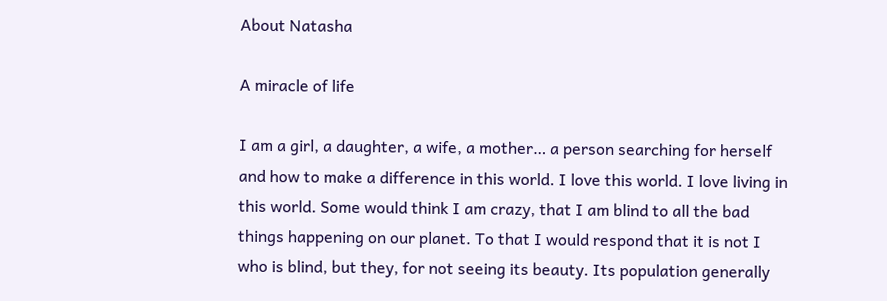About Natasha

A miracle of life

I am a girl, a daughter, a wife, a mother… a person searching for herself and how to make a difference in this world. I love this world. I love living in this world. Some would think I am crazy, that I am blind to all the bad things happening on our planet. To that I would respond that it is not I who is blind, but they, for not seeing its beauty. Its population generally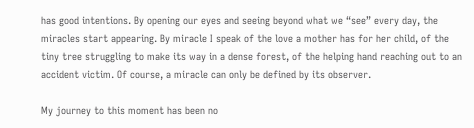has good intentions. By opening our eyes and seeing beyond what we “see” every day, the miracles start appearing. By miracle I speak of the love a mother has for her child, of the tiny tree struggling to make its way in a dense forest, of the helping hand reaching out to an accident victim. Of course, a miracle can only be defined by its observer.

My journey to this moment has been no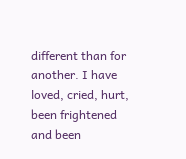different than for another. I have loved, cried, hurt, been frightened and been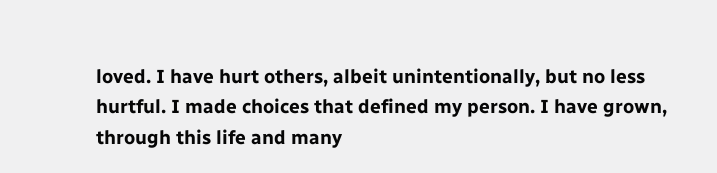loved. I have hurt others, albeit unintentionally, but no less hurtful. I made choices that defined my person. I have grown, through this life and many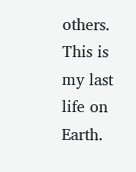others. This is my last life on Earth.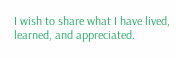I wish to share what I have lived, learned, and appreciated.